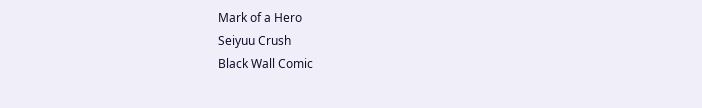Mark of a Hero
Seiyuu Crush
Black Wall Comic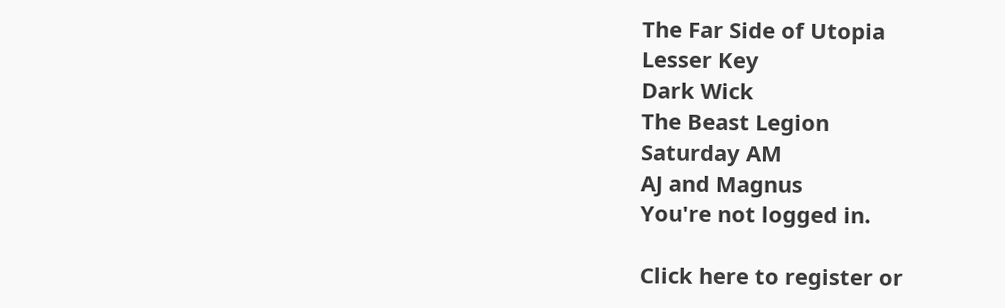The Far Side of Utopia
Lesser Key
Dark Wick
The Beast Legion
Saturday AM
AJ and Magnus
You're not logged in.

Click here to register or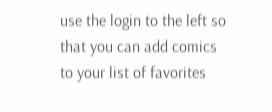use the login to the left so that you can add comics to your list of favorites